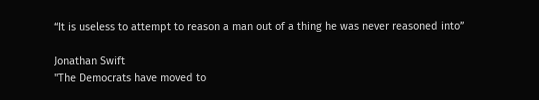“It is useless to attempt to reason a man out of a thing he was never reasoned into”

Jonathan Swift
"The Democrats have moved to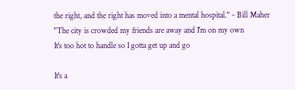the right, and the right has moved into a mental hospital." - Bill Maher
"The city is crowded my friends are away and I'm on my own
It's too hot to handle so I gotta get up and go

It's a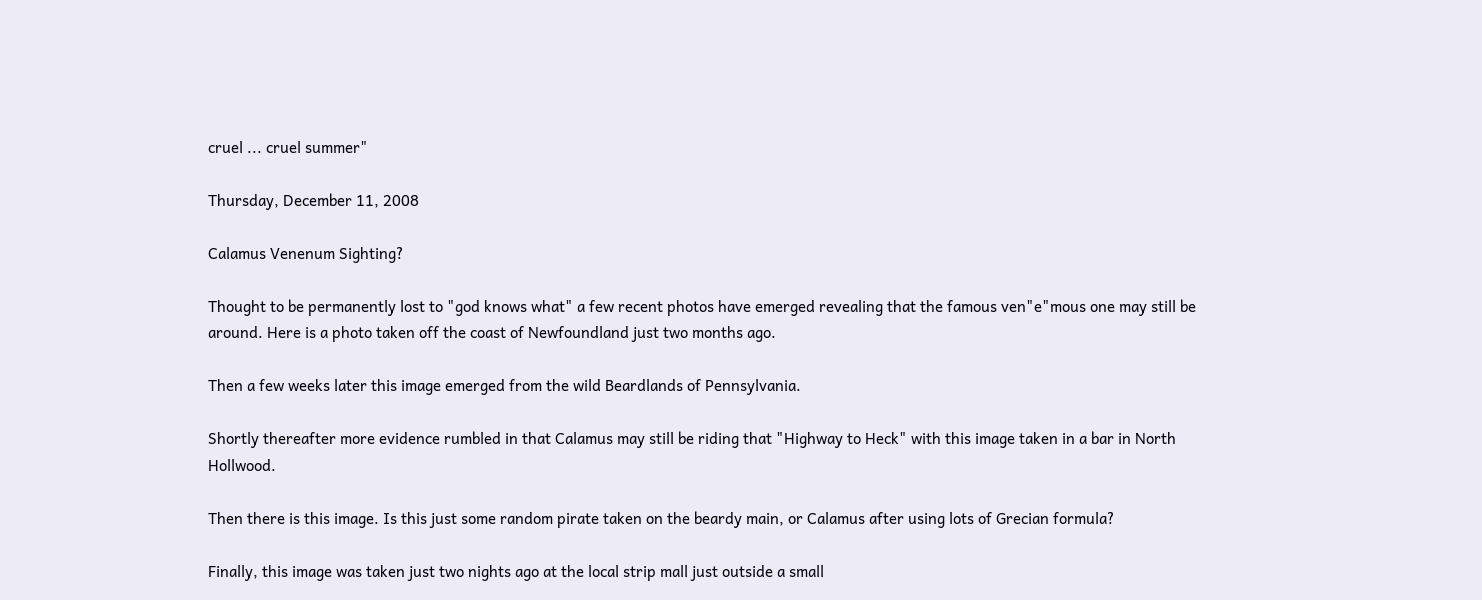cruel ... cruel summer"

Thursday, December 11, 2008

Calamus Venenum Sighting?

Thought to be permanently lost to "god knows what" a few recent photos have emerged revealing that the famous ven"e"mous one may still be around. Here is a photo taken off the coast of Newfoundland just two months ago.

Then a few weeks later this image emerged from the wild Beardlands of Pennsylvania.

Shortly thereafter more evidence rumbled in that Calamus may still be riding that "Highway to Heck" with this image taken in a bar in North Hollwood.

Then there is this image. Is this just some random pirate taken on the beardy main, or Calamus after using lots of Grecian formula?

Finally, this image was taken just two nights ago at the local strip mall just outside a small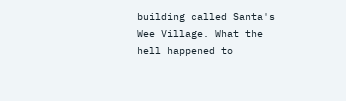building called Santa's Wee Village. What the hell happened to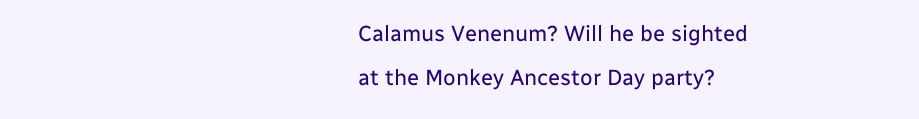Calamus Venenum? Will he be sighted at the Monkey Ancestor Day party?